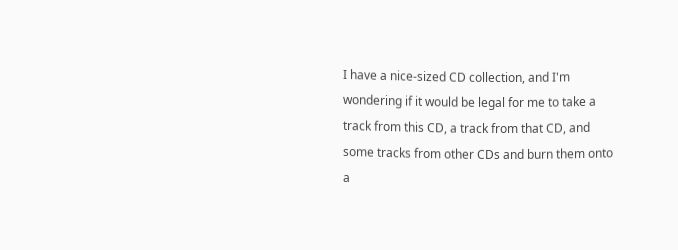I have a nice-sized CD collection, and I'm wondering if it would be legal for me to take a track from this CD, a track from that CD, and some tracks from other CDs and burn them onto a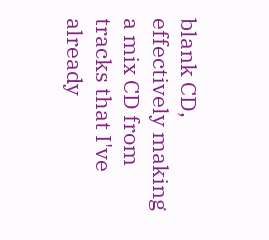blank CD, effectively making a mix CD from tracks that I've already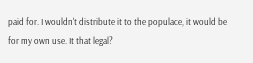paid for. I wouldn't distribute it to the populace, it would be for my own use. It that legal?